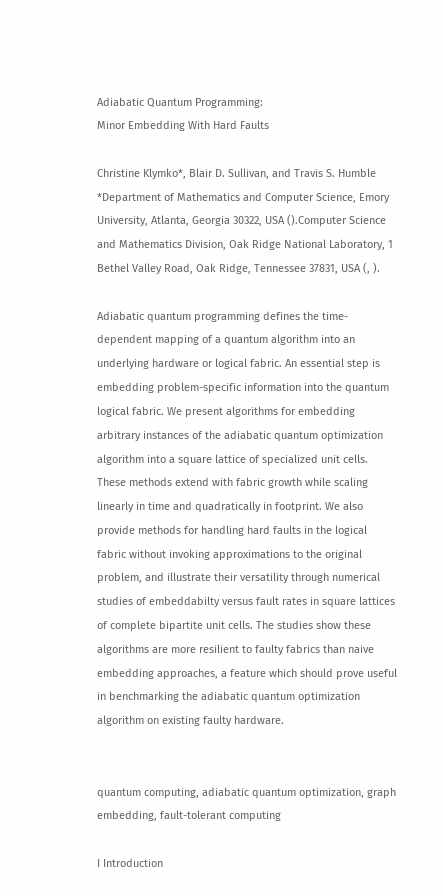Adiabatic Quantum Programming:
Minor Embedding With Hard Faults

Christine Klymko*, Blair D. Sullivan, and Travis S. Humble *Department of Mathematics and Computer Science, Emory University, Atlanta, Georgia 30322, USA ().Computer Science and Mathematics Division, Oak Ridge National Laboratory, 1 Bethel Valley Road, Oak Ridge, Tennessee 37831, USA (, ).

Adiabatic quantum programming defines the time-dependent mapping of a quantum algorithm into an underlying hardware or logical fabric. An essential step is embedding problem-specific information into the quantum logical fabric. We present algorithms for embedding arbitrary instances of the adiabatic quantum optimization algorithm into a square lattice of specialized unit cells. These methods extend with fabric growth while scaling linearly in time and quadratically in footprint. We also provide methods for handling hard faults in the logical fabric without invoking approximations to the original problem, and illustrate their versatility through numerical studies of embeddabilty versus fault rates in square lattices of complete bipartite unit cells. The studies show these algorithms are more resilient to faulty fabrics than naive embedding approaches, a feature which should prove useful in benchmarking the adiabatic quantum optimization algorithm on existing faulty hardware.


quantum computing, adiabatic quantum optimization, graph embedding, fault-tolerant computing

I Introduction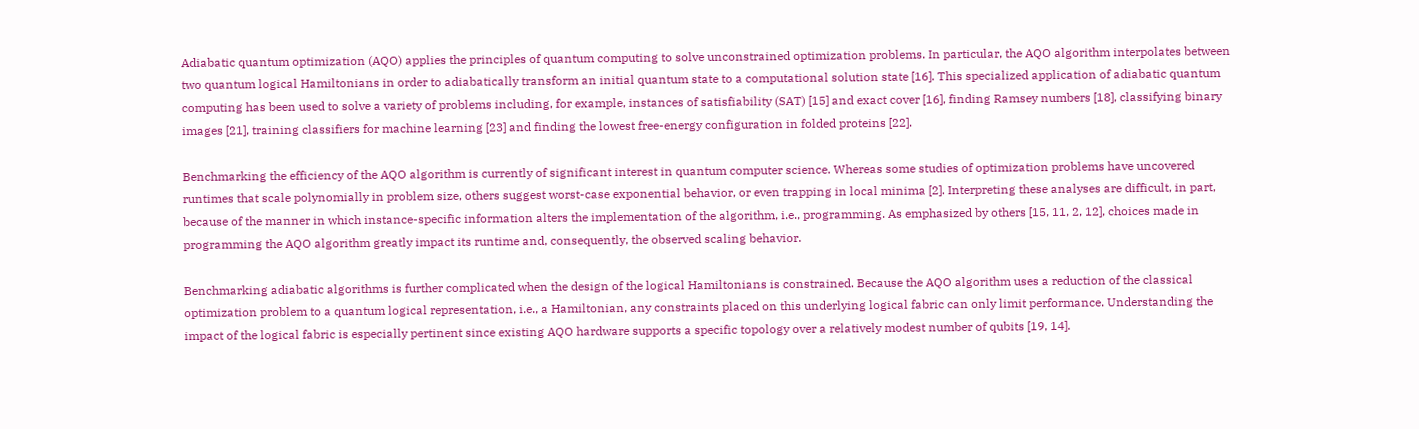Adiabatic quantum optimization (AQO) applies the principles of quantum computing to solve unconstrained optimization problems. In particular, the AQO algorithm interpolates between two quantum logical Hamiltonians in order to adiabatically transform an initial quantum state to a computational solution state [16]. This specialized application of adiabatic quantum computing has been used to solve a variety of problems including, for example, instances of satisfiability (SAT) [15] and exact cover [16], finding Ramsey numbers [18], classifying binary images [21], training classifiers for machine learning [23] and finding the lowest free-energy configuration in folded proteins [22].

Benchmarking the efficiency of the AQO algorithm is currently of significant interest in quantum computer science. Whereas some studies of optimization problems have uncovered runtimes that scale polynomially in problem size, others suggest worst-case exponential behavior, or even trapping in local minima [2]. Interpreting these analyses are difficult, in part, because of the manner in which instance-specific information alters the implementation of the algorithm, i.e., programming. As emphasized by others [15, 11, 2, 12], choices made in programming the AQO algorithm greatly impact its runtime and, consequently, the observed scaling behavior.

Benchmarking adiabatic algorithms is further complicated when the design of the logical Hamiltonians is constrained. Because the AQO algorithm uses a reduction of the classical optimization problem to a quantum logical representation, i.e., a Hamiltonian, any constraints placed on this underlying logical fabric can only limit performance. Understanding the impact of the logical fabric is especially pertinent since existing AQO hardware supports a specific topology over a relatively modest number of qubits [19, 14].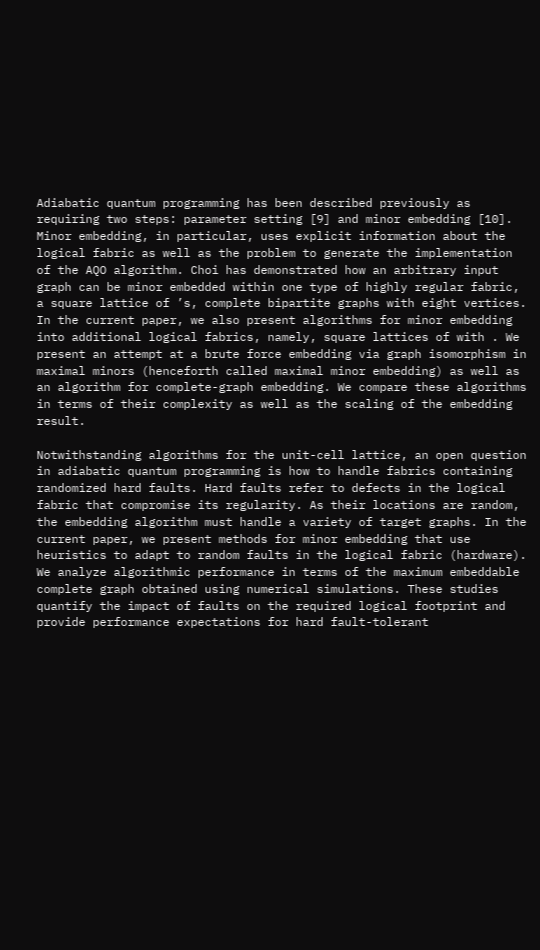Adiabatic quantum programming has been described previously as requiring two steps: parameter setting [9] and minor embedding [10]. Minor embedding, in particular, uses explicit information about the logical fabric as well as the problem to generate the implementation of the AQO algorithm. Choi has demonstrated how an arbitrary input graph can be minor embedded within one type of highly regular fabric, a square lattice of ’s, complete bipartite graphs with eight vertices. In the current paper, we also present algorithms for minor embedding into additional logical fabrics, namely, square lattices of with . We present an attempt at a brute force embedding via graph isomorphism in maximal minors (henceforth called maximal minor embedding) as well as an algorithm for complete-graph embedding. We compare these algorithms in terms of their complexity as well as the scaling of the embedding result.

Notwithstanding algorithms for the unit-cell lattice, an open question in adiabatic quantum programming is how to handle fabrics containing randomized hard faults. Hard faults refer to defects in the logical fabric that compromise its regularity. As their locations are random, the embedding algorithm must handle a variety of target graphs. In the current paper, we present methods for minor embedding that use heuristics to adapt to random faults in the logical fabric (hardware). We analyze algorithmic performance in terms of the maximum embeddable complete graph obtained using numerical simulations. These studies quantify the impact of faults on the required logical footprint and provide performance expectations for hard fault-tolerant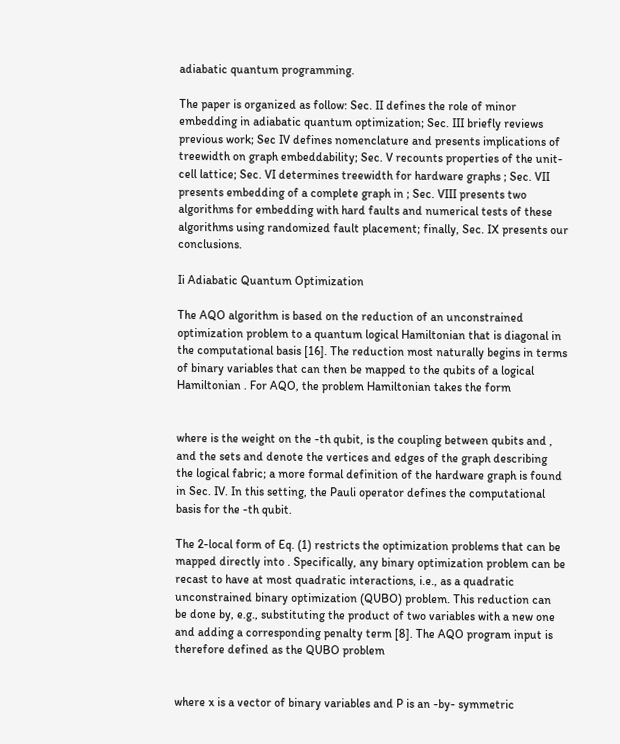adiabatic quantum programming.

The paper is organized as follow: Sec. II defines the role of minor embedding in adiabatic quantum optimization; Sec. III briefly reviews previous work; Sec IV defines nomenclature and presents implications of treewidth on graph embeddability; Sec. V recounts properties of the unit-cell lattice; Sec. VI determines treewidth for hardware graphs ; Sec. VII presents embedding of a complete graph in ; Sec. VIII presents two algorithms for embedding with hard faults and numerical tests of these algorithms using randomized fault placement; finally, Sec. IX presents our conclusions.

Ii Adiabatic Quantum Optimization

The AQO algorithm is based on the reduction of an unconstrained optimization problem to a quantum logical Hamiltonian that is diagonal in the computational basis [16]. The reduction most naturally begins in terms of binary variables that can then be mapped to the qubits of a logical Hamiltonian . For AQO, the problem Hamiltonian takes the form


where is the weight on the -th qubit, is the coupling between qubits and , and the sets and denote the vertices and edges of the graph describing the logical fabric; a more formal definition of the hardware graph is found in Sec. IV. In this setting, the Pauli operator defines the computational basis for the -th qubit.

The 2-local form of Eq. (1) restricts the optimization problems that can be mapped directly into . Specifically, any binary optimization problem can be recast to have at most quadratic interactions, i.e., as a quadratic unconstrained binary optimization (QUBO) problem. This reduction can be done by, e.g., substituting the product of two variables with a new one and adding a corresponding penalty term [8]. The AQO program input is therefore defined as the QUBO problem


where x is a vector of binary variables and P is an -by- symmetric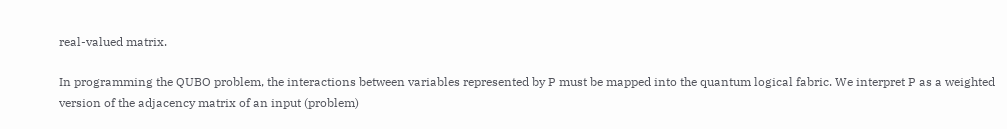real-valued matrix.

In programming the QUBO problem, the interactions between variables represented by P must be mapped into the quantum logical fabric. We interpret P as a weighted version of the adjacency matrix of an input (problem)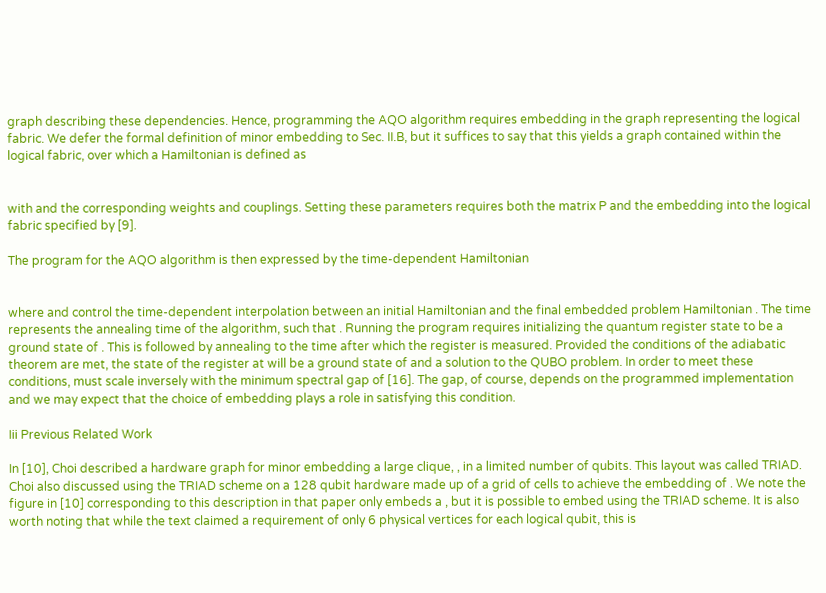graph describing these dependencies. Hence, programming the AQO algorithm requires embedding in the graph representing the logical fabric. We defer the formal definition of minor embedding to Sec. II.B, but it suffices to say that this yields a graph contained within the logical fabric, over which a Hamiltonian is defined as


with and the corresponding weights and couplings. Setting these parameters requires both the matrix P and the embedding into the logical fabric specified by [9].

The program for the AQO algorithm is then expressed by the time-dependent Hamiltonian


where and control the time-dependent interpolation between an initial Hamiltonian and the final embedded problem Hamiltonian . The time represents the annealing time of the algorithm, such that . Running the program requires initializing the quantum register state to be a ground state of . This is followed by annealing to the time after which the register is measured. Provided the conditions of the adiabatic theorem are met, the state of the register at will be a ground state of and a solution to the QUBO problem. In order to meet these conditions, must scale inversely with the minimum spectral gap of [16]. The gap, of course, depends on the programmed implementation and we may expect that the choice of embedding plays a role in satisfying this condition.

Iii Previous Related Work

In [10], Choi described a hardware graph for minor embedding a large clique, , in a limited number of qubits. This layout was called TRIAD. Choi also discussed using the TRIAD scheme on a 128 qubit hardware made up of a grid of cells to achieve the embedding of . We note the figure in [10] corresponding to this description in that paper only embeds a , but it is possible to embed using the TRIAD scheme. It is also worth noting that while the text claimed a requirement of only 6 physical vertices for each logical qubit, this is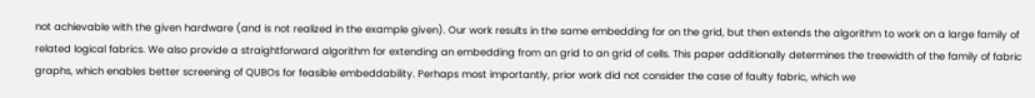not achievable with the given hardware (and is not realized in the example given). Our work results in the same embedding for on the grid, but then extends the algorithm to work on a large family of related logical fabrics. We also provide a straightforward algorithm for extending an embedding from an grid to an grid of cells. This paper additionally determines the treewidth of the family of fabric graphs, which enables better screening of QUBOs for feasible embeddability. Perhaps most importantly, prior work did not consider the case of faulty fabric, which we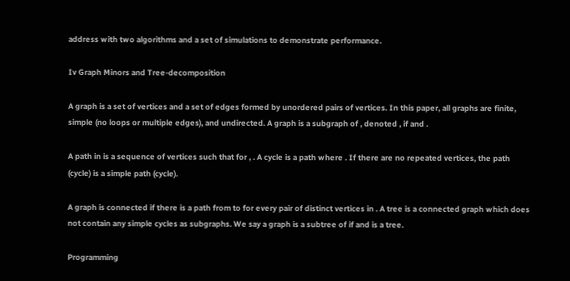address with two algorithms and a set of simulations to demonstrate performance.

Iv Graph Minors and Tree-decomposition

A graph is a set of vertices and a set of edges formed by unordered pairs of vertices. In this paper, all graphs are finite, simple (no loops or multiple edges), and undirected. A graph is a subgraph of , denoted , if and .

A path in is a sequence of vertices such that for , . A cycle is a path where . If there are no repeated vertices, the path (cycle) is a simple path (cycle).

A graph is connected if there is a path from to for every pair of distinct vertices in . A tree is a connected graph which does not contain any simple cycles as subgraphs. We say a graph is a subtree of if and is a tree.

Programming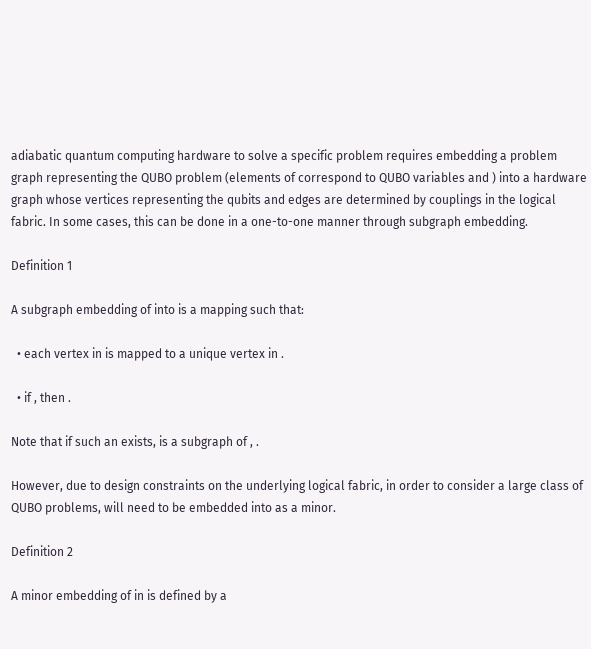adiabatic quantum computing hardware to solve a specific problem requires embedding a problem graph representing the QUBO problem (elements of correspond to QUBO variables and ) into a hardware graph whose vertices representing the qubits and edges are determined by couplings in the logical fabric. In some cases, this can be done in a one-to-one manner through subgraph embedding.

Definition 1

A subgraph embedding of into is a mapping such that:

  • each vertex in is mapped to a unique vertex in .

  • if , then .

Note that if such an exists, is a subgraph of , .

However, due to design constraints on the underlying logical fabric, in order to consider a large class of QUBO problems, will need to be embedded into as a minor.

Definition 2

A minor embedding of in is defined by a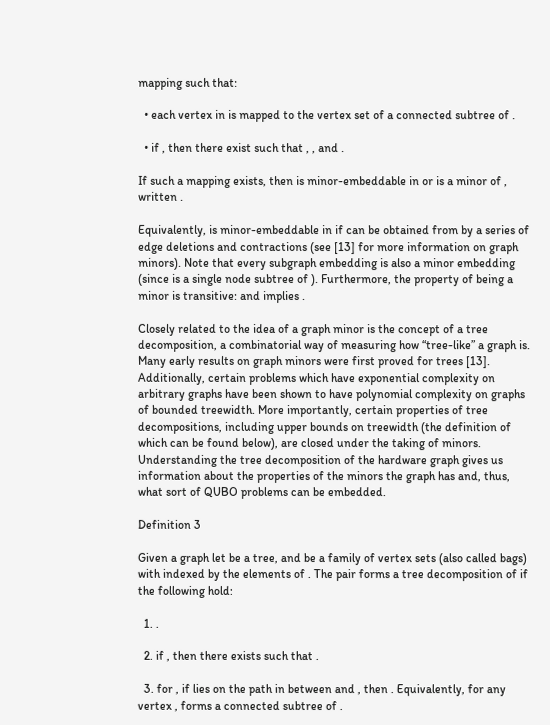mapping such that:

  • each vertex in is mapped to the vertex set of a connected subtree of .

  • if , then there exist such that , , and .

If such a mapping exists, then is minor-embeddable in or is a minor of , written .

Equivalently, is minor-embeddable in if can be obtained from by a series of edge deletions and contractions (see [13] for more information on graph minors). Note that every subgraph embedding is also a minor embedding (since is a single node subtree of ). Furthermore, the property of being a minor is transitive: and implies .

Closely related to the idea of a graph minor is the concept of a tree decomposition, a combinatorial way of measuring how “tree-like” a graph is. Many early results on graph minors were first proved for trees [13]. Additionally, certain problems which have exponential complexity on arbitrary graphs have been shown to have polynomial complexity on graphs of bounded treewidth. More importantly, certain properties of tree decompositions, including upper bounds on treewidth (the definition of which can be found below), are closed under the taking of minors. Understanding the tree decomposition of the hardware graph gives us information about the properties of the minors the graph has and, thus, what sort of QUBO problems can be embedded.

Definition 3

Given a graph let be a tree, and be a family of vertex sets (also called bags) with indexed by the elements of . The pair forms a tree decomposition of if the following hold:

  1. .

  2. if , then there exists such that .

  3. for , if lies on the path in between and , then . Equivalently, for any vertex , forms a connected subtree of .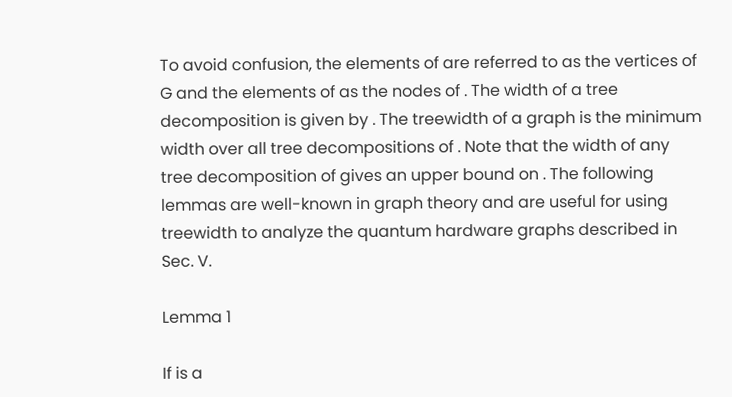To avoid confusion, the elements of are referred to as the vertices of G and the elements of as the nodes of . The width of a tree decomposition is given by . The treewidth of a graph is the minimum width over all tree decompositions of . Note that the width of any tree decomposition of gives an upper bound on . The following lemmas are well-known in graph theory and are useful for using treewidth to analyze the quantum hardware graphs described in Sec. V.

Lemma 1

If is a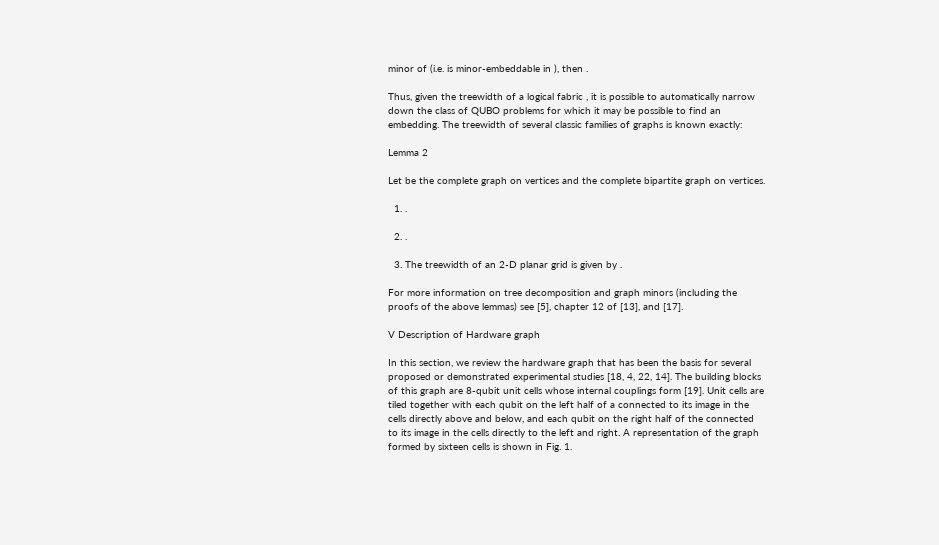minor of (i.e. is minor-embeddable in ), then .

Thus, given the treewidth of a logical fabric , it is possible to automatically narrow down the class of QUBO problems for which it may be possible to find an embedding. The treewidth of several classic families of graphs is known exactly:

Lemma 2

Let be the complete graph on vertices and the complete bipartite graph on vertices.

  1. .

  2. .

  3. The treewidth of an 2-D planar grid is given by .

For more information on tree decomposition and graph minors (including the proofs of the above lemmas) see [5], chapter 12 of [13], and [17].

V Description of Hardware graph

In this section, we review the hardware graph that has been the basis for several proposed or demonstrated experimental studies [18, 4, 22, 14]. The building blocks of this graph are 8-qubit unit cells whose internal couplings form [19]. Unit cells are tiled together with each qubit on the left half of a connected to its image in the cells directly above and below, and each qubit on the right half of the connected to its image in the cells directly to the left and right. A representation of the graph formed by sixteen cells is shown in Fig. 1.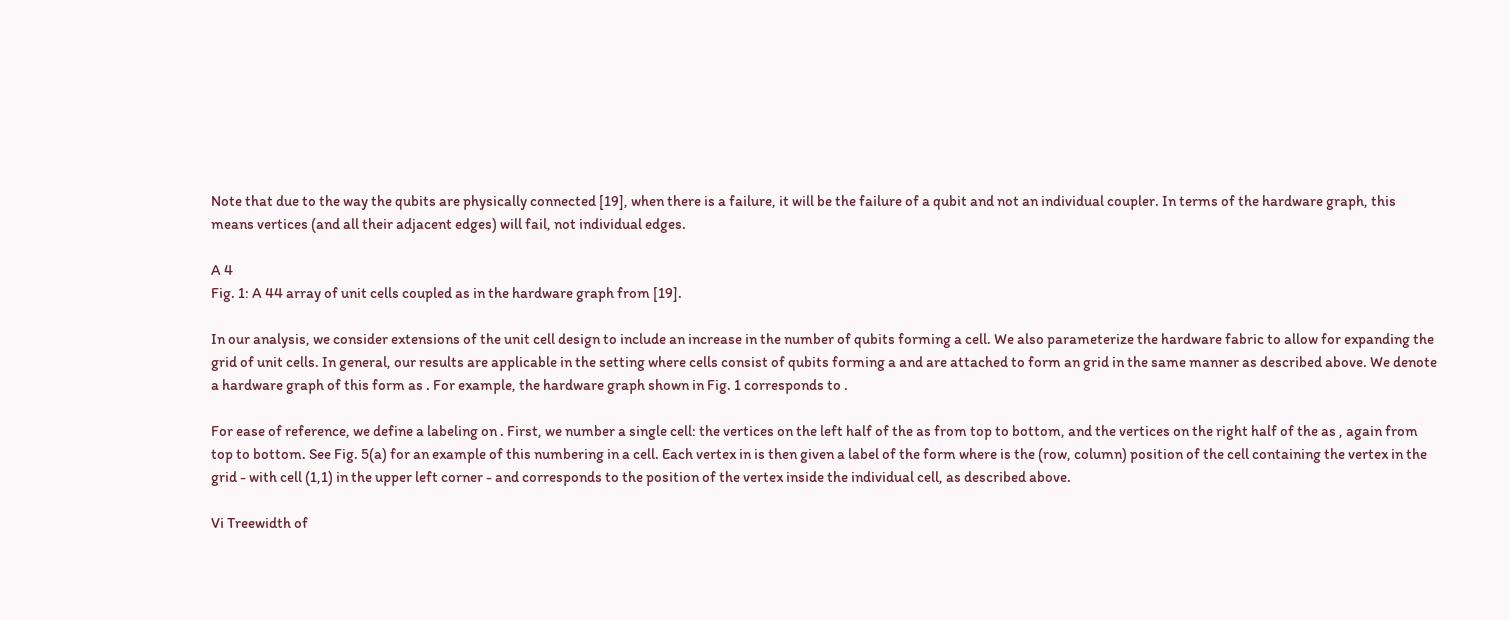Note that due to the way the qubits are physically connected [19], when there is a failure, it will be the failure of a qubit and not an individual coupler. In terms of the hardware graph, this means vertices (and all their adjacent edges) will fail, not individual edges.

A 4
Fig. 1: A 44 array of unit cells coupled as in the hardware graph from [19].

In our analysis, we consider extensions of the unit cell design to include an increase in the number of qubits forming a cell. We also parameterize the hardware fabric to allow for expanding the grid of unit cells. In general, our results are applicable in the setting where cells consist of qubits forming a and are attached to form an grid in the same manner as described above. We denote a hardware graph of this form as . For example, the hardware graph shown in Fig. 1 corresponds to .

For ease of reference, we define a labeling on . First, we number a single cell: the vertices on the left half of the as from top to bottom, and the vertices on the right half of the as , again from top to bottom. See Fig. 5(a) for an example of this numbering in a cell. Each vertex in is then given a label of the form where is the (row, column) position of the cell containing the vertex in the grid - with cell (1,1) in the upper left corner - and corresponds to the position of the vertex inside the individual cell, as described above.

Vi Treewidth of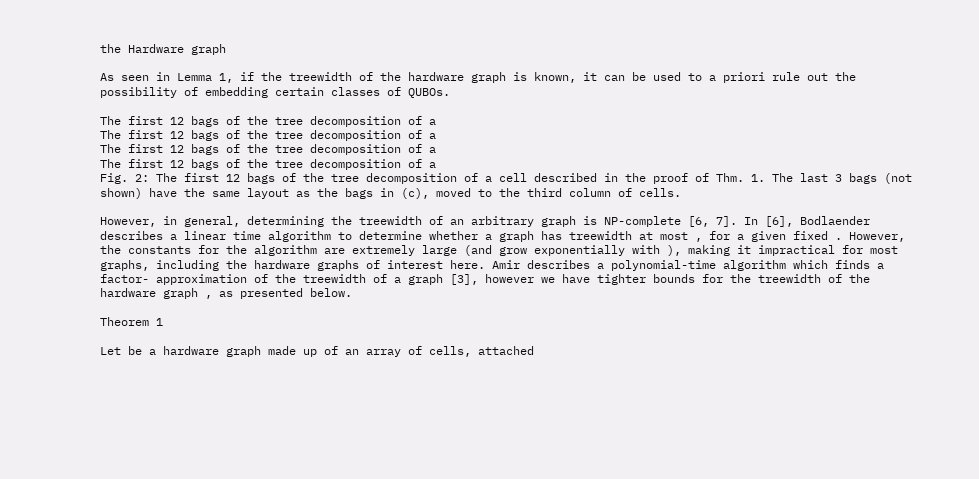the Hardware graph

As seen in Lemma 1, if the treewidth of the hardware graph is known, it can be used to a priori rule out the possibility of embedding certain classes of QUBOs.

The first 12 bags of the tree decomposition of a
The first 12 bags of the tree decomposition of a
The first 12 bags of the tree decomposition of a
The first 12 bags of the tree decomposition of a
Fig. 2: The first 12 bags of the tree decomposition of a cell described in the proof of Thm. 1. The last 3 bags (not shown) have the same layout as the bags in (c), moved to the third column of cells.

However, in general, determining the treewidth of an arbitrary graph is NP-complete [6, 7]. In [6], Bodlaender describes a linear time algorithm to determine whether a graph has treewidth at most , for a given fixed . However, the constants for the algorithm are extremely large (and grow exponentially with ), making it impractical for most graphs, including the hardware graphs of interest here. Amir describes a polynomial-time algorithm which finds a factor- approximation of the treewidth of a graph [3], however we have tighter bounds for the treewidth of the hardware graph , as presented below.

Theorem 1

Let be a hardware graph made up of an array of cells, attached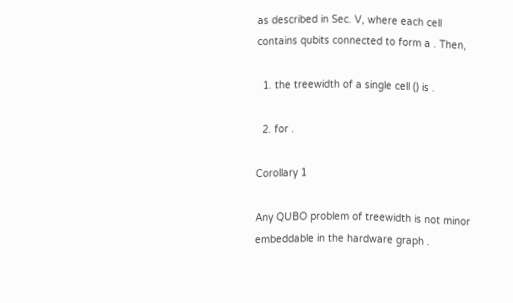as described in Sec. V, where each cell contains qubits connected to form a . Then,

  1. the treewidth of a single cell () is .

  2. for .

Corollary 1

Any QUBO problem of treewidth is not minor embeddable in the hardware graph .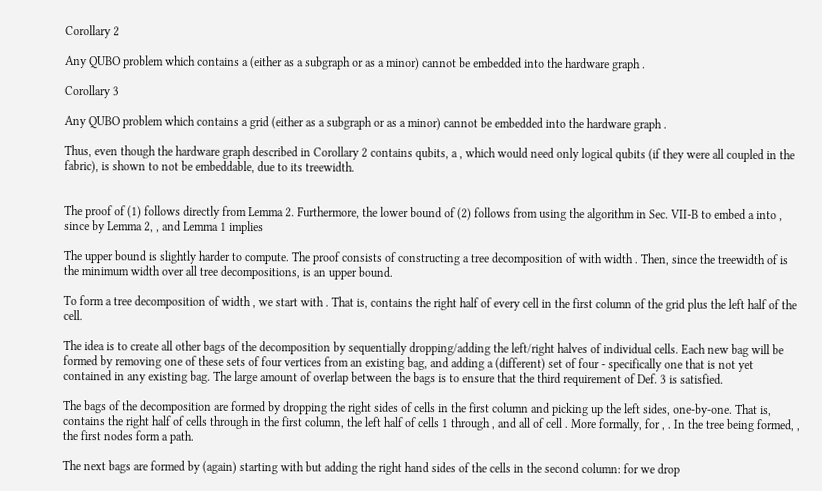Corollary 2

Any QUBO problem which contains a (either as a subgraph or as a minor) cannot be embedded into the hardware graph .

Corollary 3

Any QUBO problem which contains a grid (either as a subgraph or as a minor) cannot be embedded into the hardware graph .

Thus, even though the hardware graph described in Corollary 2 contains qubits, a , which would need only logical qubits (if they were all coupled in the fabric), is shown to not be embeddable, due to its treewidth.


The proof of (1) follows directly from Lemma 2. Furthermore, the lower bound of (2) follows from using the algorithm in Sec. VII-B to embed a into , since by Lemma 2, , and Lemma 1 implies

The upper bound is slightly harder to compute. The proof consists of constructing a tree decomposition of with width . Then, since the treewidth of is the minimum width over all tree decompositions, is an upper bound.

To form a tree decomposition of width , we start with . That is, contains the right half of every cell in the first column of the grid plus the left half of the cell.

The idea is to create all other bags of the decomposition by sequentially dropping/adding the left/right halves of individual cells. Each new bag will be formed by removing one of these sets of four vertices from an existing bag, and adding a (different) set of four - specifically one that is not yet contained in any existing bag. The large amount of overlap between the bags is to ensure that the third requirement of Def. 3 is satisfied.

The bags of the decomposition are formed by dropping the right sides of cells in the first column and picking up the left sides, one-by-one. That is, contains the right half of cells through in the first column, the left half of cells 1 through , and all of cell . More formally, for , . In the tree being formed, , the first nodes form a path.

The next bags are formed by (again) starting with but adding the right hand sides of the cells in the second column: for we drop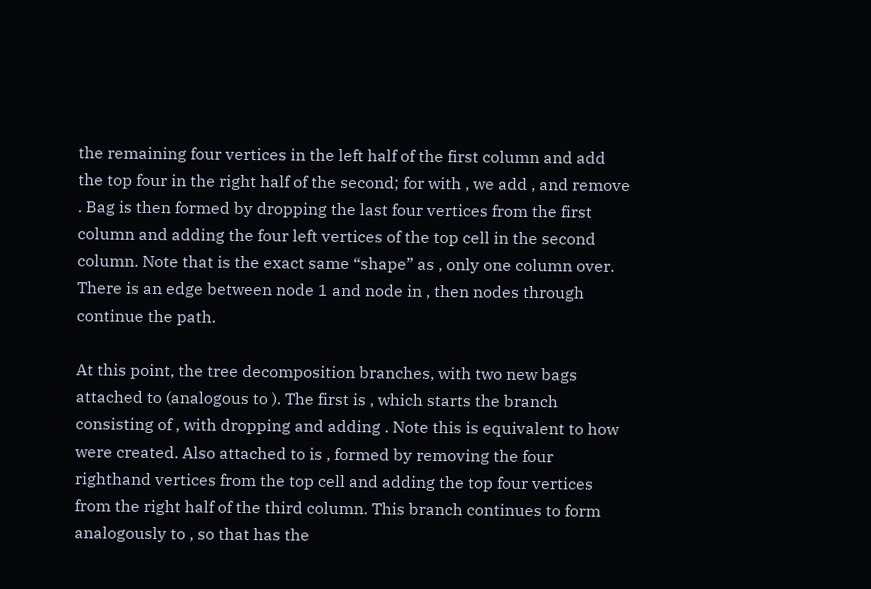the remaining four vertices in the left half of the first column and add the top four in the right half of the second; for with , we add , and remove . Bag is then formed by dropping the last four vertices from the first column and adding the four left vertices of the top cell in the second column. Note that is the exact same “shape” as , only one column over. There is an edge between node 1 and node in , then nodes through continue the path.

At this point, the tree decomposition branches, with two new bags attached to (analogous to ). The first is , which starts the branch consisting of , with dropping and adding . Note this is equivalent to how were created. Also attached to is , formed by removing the four righthand vertices from the top cell and adding the top four vertices from the right half of the third column. This branch continues to form analogously to , so that has the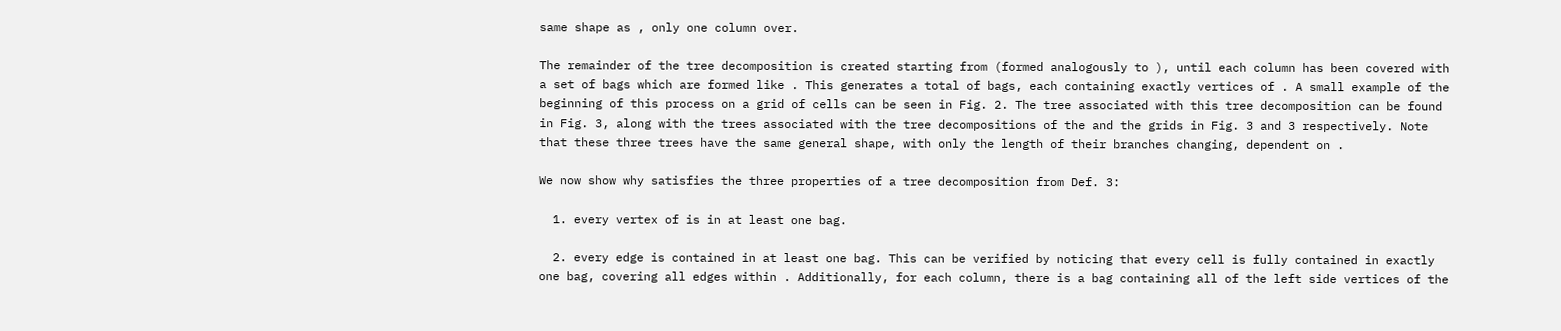same shape as , only one column over.

The remainder of the tree decomposition is created starting from (formed analogously to ), until each column has been covered with a set of bags which are formed like . This generates a total of bags, each containing exactly vertices of . A small example of the beginning of this process on a grid of cells can be seen in Fig. 2. The tree associated with this tree decomposition can be found in Fig. 3, along with the trees associated with the tree decompositions of the and the grids in Fig. 3 and 3 respectively. Note that these three trees have the same general shape, with only the length of their branches changing, dependent on .

We now show why satisfies the three properties of a tree decomposition from Def. 3:

  1. every vertex of is in at least one bag.

  2. every edge is contained in at least one bag. This can be verified by noticing that every cell is fully contained in exactly one bag, covering all edges within . Additionally, for each column, there is a bag containing all of the left side vertices of the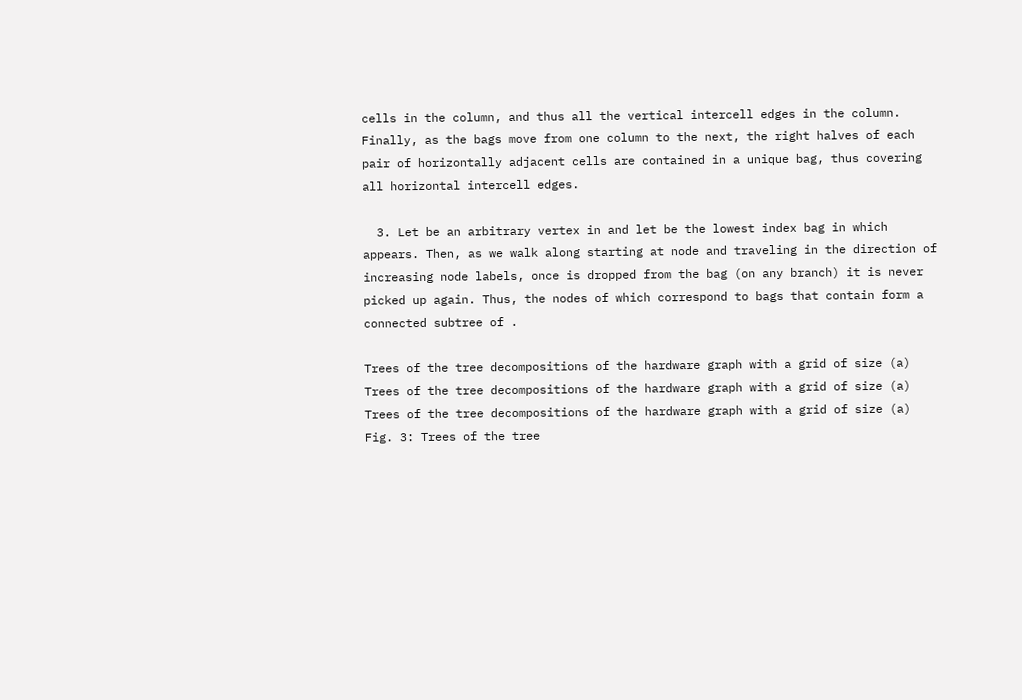cells in the column, and thus all the vertical intercell edges in the column. Finally, as the bags move from one column to the next, the right halves of each pair of horizontally adjacent cells are contained in a unique bag, thus covering all horizontal intercell edges.

  3. Let be an arbitrary vertex in and let be the lowest index bag in which appears. Then, as we walk along starting at node and traveling in the direction of increasing node labels, once is dropped from the bag (on any branch) it is never picked up again. Thus, the nodes of which correspond to bags that contain form a connected subtree of .

Trees of the tree decompositions of the hardware graph with a grid of size (a)
Trees of the tree decompositions of the hardware graph with a grid of size (a)
Trees of the tree decompositions of the hardware graph with a grid of size (a)
Fig. 3: Trees of the tree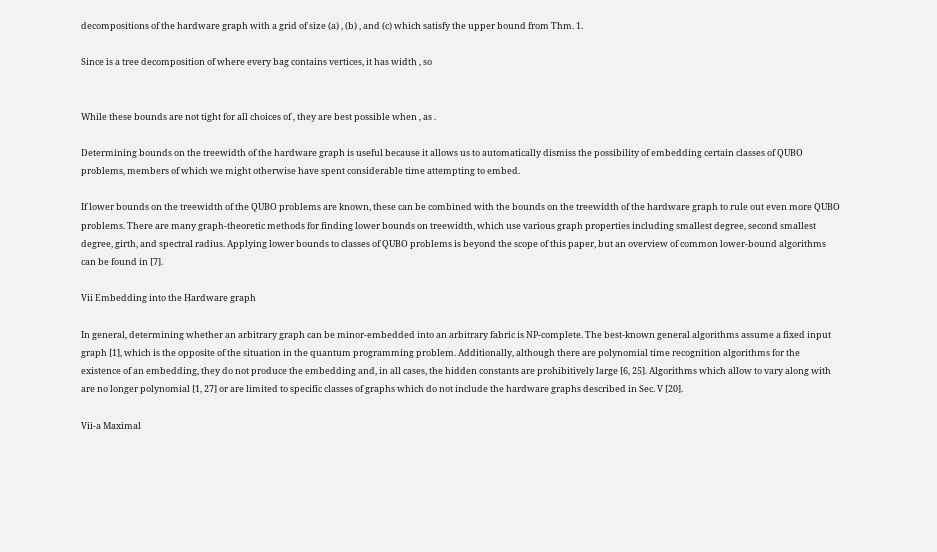decompositions of the hardware graph with a grid of size (a) , (b) , and (c) which satisfy the upper bound from Thm. 1.

Since is a tree decomposition of where every bag contains vertices, it has width , so


While these bounds are not tight for all choices of , they are best possible when , as .

Determining bounds on the treewidth of the hardware graph is useful because it allows us to automatically dismiss the possibility of embedding certain classes of QUBO problems, members of which we might otherwise have spent considerable time attempting to embed.

If lower bounds on the treewidth of the QUBO problems are known, these can be combined with the bounds on the treewidth of the hardware graph to rule out even more QUBO problems. There are many graph-theoretic methods for finding lower bounds on treewidth, which use various graph properties including smallest degree, second smallest degree, girth, and spectral radius. Applying lower bounds to classes of QUBO problems is beyond the scope of this paper, but an overview of common lower-bound algorithms can be found in [7].

Vii Embedding into the Hardware graph

In general, determining whether an arbitrary graph can be minor-embedded into an arbitrary fabric is NP-complete. The best-known general algorithms assume a fixed input graph [1], which is the opposite of the situation in the quantum programming problem. Additionally, although there are polynomial time recognition algorithms for the existence of an embedding, they do not produce the embedding and, in all cases, the hidden constants are prohibitively large [6, 25]. Algorithms which allow to vary along with are no longer polynomial [1, 27] or are limited to specific classes of graphs which do not include the hardware graphs described in Sec. V [20].

Vii-a Maximal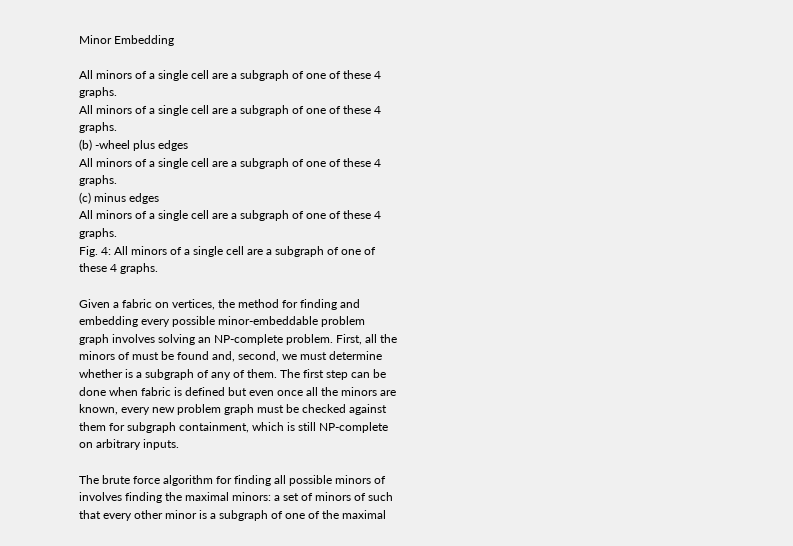Minor Embedding

All minors of a single cell are a subgraph of one of these 4 graphs.
All minors of a single cell are a subgraph of one of these 4 graphs.
(b) -wheel plus edges
All minors of a single cell are a subgraph of one of these 4 graphs.
(c) minus edges
All minors of a single cell are a subgraph of one of these 4 graphs.
Fig. 4: All minors of a single cell are a subgraph of one of these 4 graphs.

Given a fabric on vertices, the method for finding and embedding every possible minor-embeddable problem graph involves solving an NP-complete problem. First, all the minors of must be found and, second, we must determine whether is a subgraph of any of them. The first step can be done when fabric is defined but even once all the minors are known, every new problem graph must be checked against them for subgraph containment, which is still NP-complete on arbitrary inputs.

The brute force algorithm for finding all possible minors of involves finding the maximal minors: a set of minors of such that every other minor is a subgraph of one of the maximal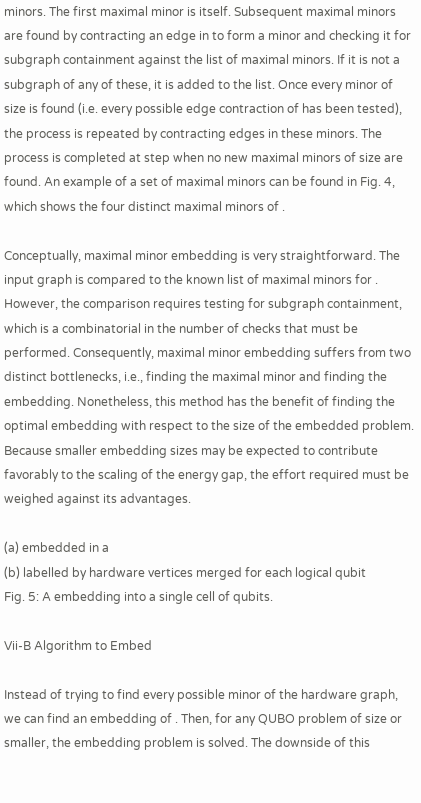minors. The first maximal minor is itself. Subsequent maximal minors are found by contracting an edge in to form a minor and checking it for subgraph containment against the list of maximal minors. If it is not a subgraph of any of these, it is added to the list. Once every minor of size is found (i.e. every possible edge contraction of has been tested), the process is repeated by contracting edges in these minors. The process is completed at step when no new maximal minors of size are found. An example of a set of maximal minors can be found in Fig. 4, which shows the four distinct maximal minors of .

Conceptually, maximal minor embedding is very straightforward. The input graph is compared to the known list of maximal minors for . However, the comparison requires testing for subgraph containment, which is a combinatorial in the number of checks that must be performed. Consequently, maximal minor embedding suffers from two distinct bottlenecks, i.e., finding the maximal minor and finding the embedding. Nonetheless, this method has the benefit of finding the optimal embedding with respect to the size of the embedded problem. Because smaller embedding sizes may be expected to contribute favorably to the scaling of the energy gap, the effort required must be weighed against its advantages.

(a) embedded in a
(b) labelled by hardware vertices merged for each logical qubit
Fig. 5: A embedding into a single cell of qubits.

Vii-B Algorithm to Embed

Instead of trying to find every possible minor of the hardware graph, we can find an embedding of . Then, for any QUBO problem of size or smaller, the embedding problem is solved. The downside of this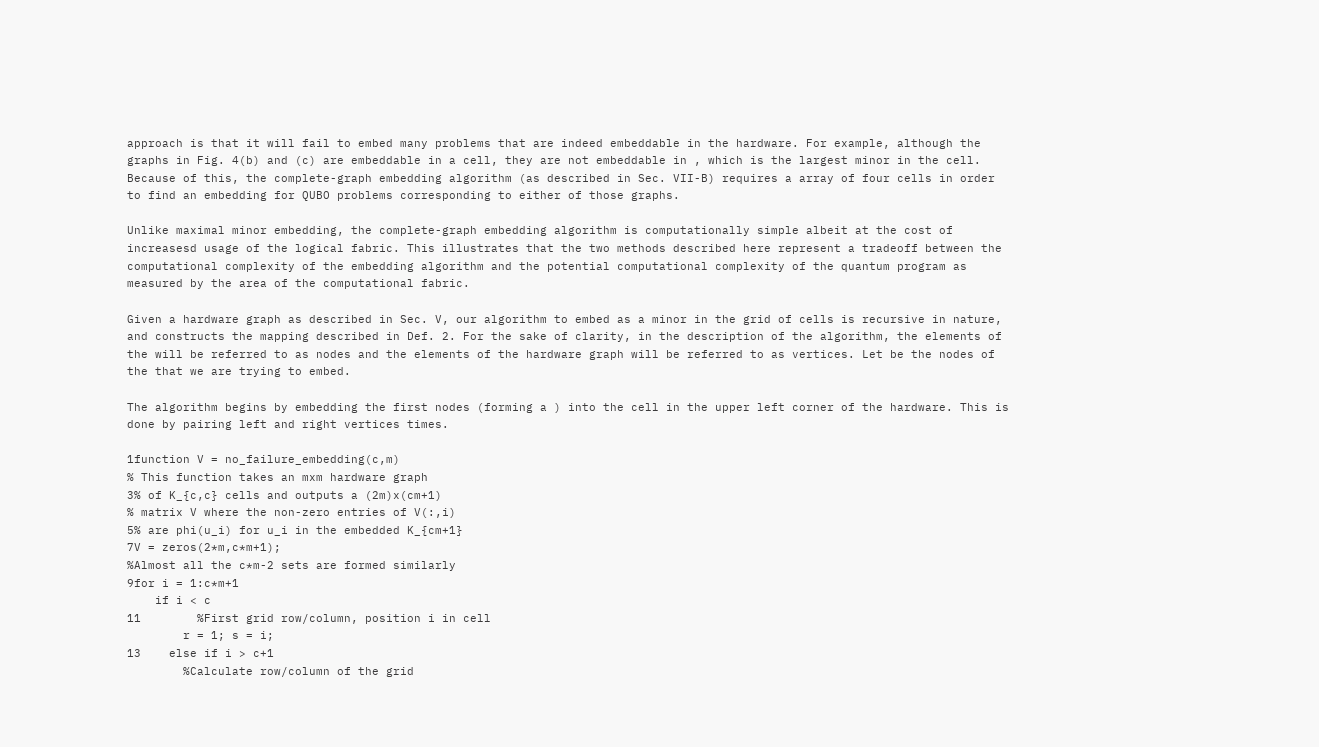approach is that it will fail to embed many problems that are indeed embeddable in the hardware. For example, although the graphs in Fig. 4(b) and (c) are embeddable in a cell, they are not embeddable in , which is the largest minor in the cell. Because of this, the complete-graph embedding algorithm (as described in Sec. VII-B) requires a array of four cells in order to find an embedding for QUBO problems corresponding to either of those graphs.

Unlike maximal minor embedding, the complete-graph embedding algorithm is computationally simple albeit at the cost of increasesd usage of the logical fabric. This illustrates that the two methods described here represent a tradeoff between the computational complexity of the embedding algorithm and the potential computational complexity of the quantum program as measured by the area of the computational fabric.

Given a hardware graph as described in Sec. V, our algorithm to embed as a minor in the grid of cells is recursive in nature, and constructs the mapping described in Def. 2. For the sake of clarity, in the description of the algorithm, the elements of the will be referred to as nodes and the elements of the hardware graph will be referred to as vertices. Let be the nodes of the that we are trying to embed.

The algorithm begins by embedding the first nodes (forming a ) into the cell in the upper left corner of the hardware. This is done by pairing left and right vertices times.

1function V = no_failure_embedding(c,m)
% This function takes an mxm hardware graph
3% of K_{c,c} cells and outputs a (2m)x(cm+1)
% matrix V where the non-zero entries of V(:,i)
5% are phi(u_i) for u_i in the embedded K_{cm+1}
7V = zeros(2*m,c*m+1);
%Almost all the c*m-2 sets are formed similarly
9for i = 1:c*m+1
    if i < c
11        %First grid row/column, position i in cell
        r = 1; s = i;
13    else if i > c+1
        %Calculate row/column of the grid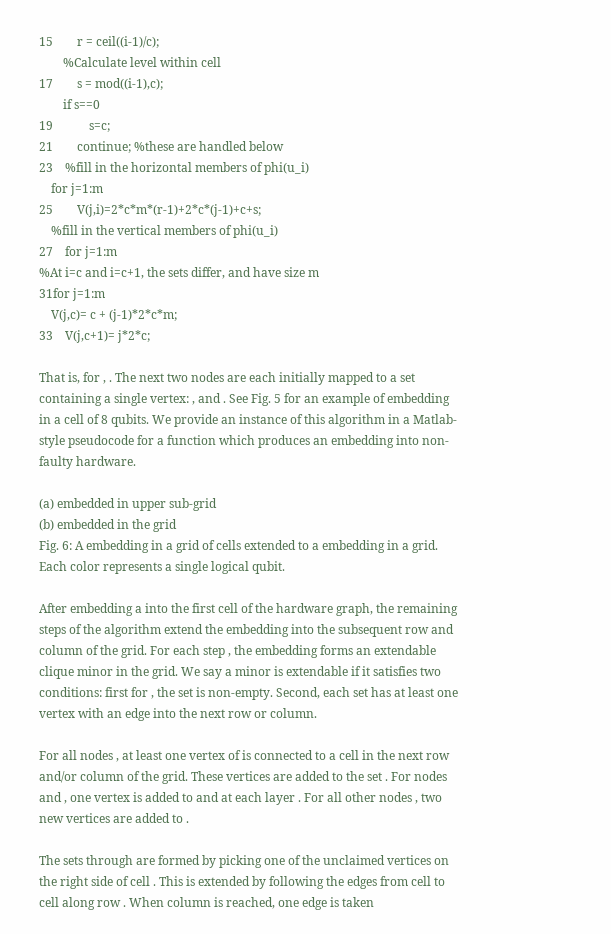15        r = ceil((i-1)/c);
        %Calculate level within cell
17        s = mod((i-1),c);
        if s==0
19            s=c;
21        continue; %these are handled below
23    %fill in the horizontal members of phi(u_i)
    for j=1:m
25        V(j,i)=2*c*m*(r-1)+2*c*(j-1)+c+s;
    %fill in the vertical members of phi(u_i)
27    for j=1:m
%At i=c and i=c+1, the sets differ, and have size m
31for j=1:m
    V(j,c)= c + (j-1)*2*c*m;
33    V(j,c+1)= j*2*c;

That is, for , . The next two nodes are each initially mapped to a set containing a single vertex: , and . See Fig. 5 for an example of embedding in a cell of 8 qubits. We provide an instance of this algorithm in a Matlab-style pseudocode for a function which produces an embedding into non-faulty hardware.

(a) embedded in upper sub-grid
(b) embedded in the grid
Fig. 6: A embedding in a grid of cells extended to a embedding in a grid. Each color represents a single logical qubit.

After embedding a into the first cell of the hardware graph, the remaining steps of the algorithm extend the embedding into the subsequent row and column of the grid. For each step , the embedding forms an extendable clique minor in the grid. We say a minor is extendable if it satisfies two conditions: first for , the set is non-empty. Second, each set has at least one vertex with an edge into the next row or column.

For all nodes , at least one vertex of is connected to a cell in the next row and/or column of the grid. These vertices are added to the set . For nodes and , one vertex is added to and at each layer . For all other nodes , two new vertices are added to .

The sets through are formed by picking one of the unclaimed vertices on the right side of cell . This is extended by following the edges from cell to cell along row . When column is reached, one edge is taken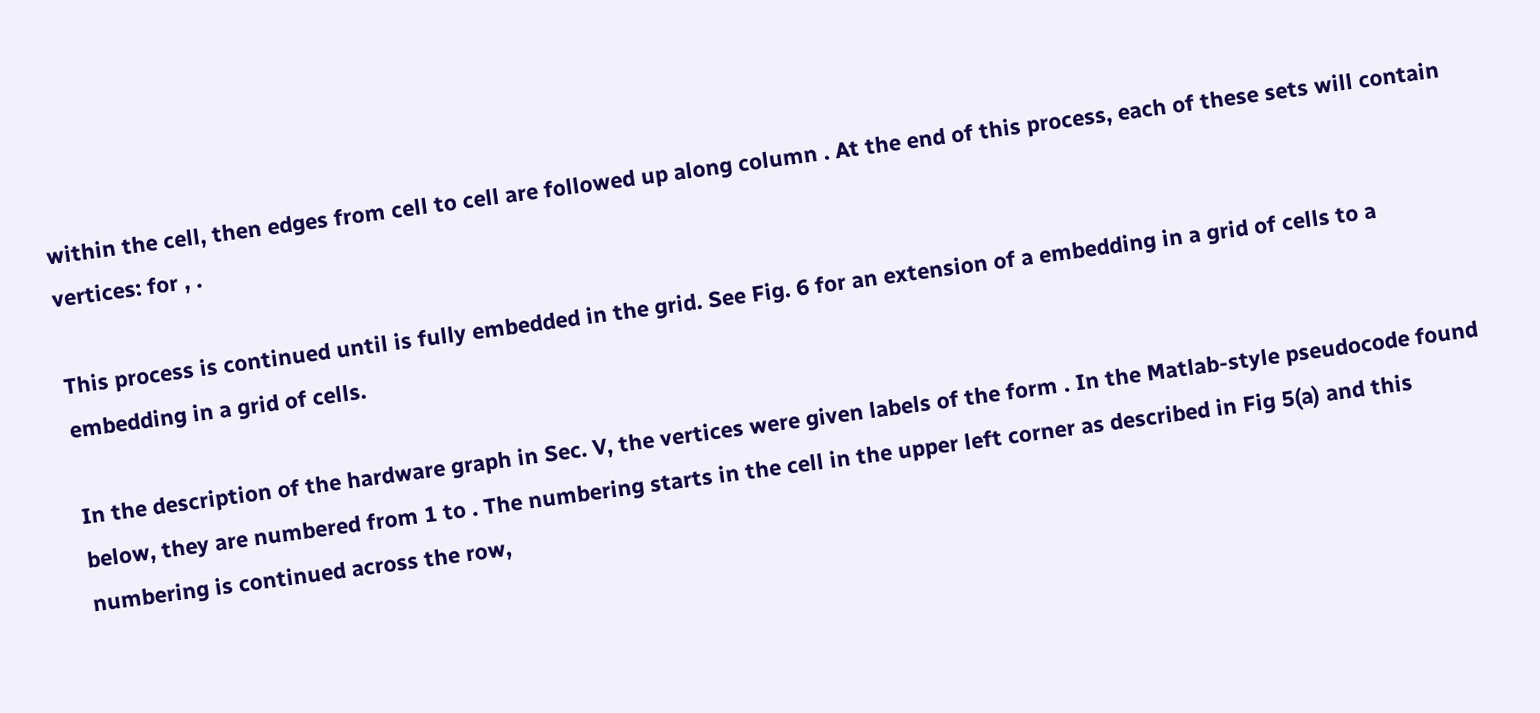within the cell, then edges from cell to cell are followed up along column . At the end of this process, each of these sets will contain vertices: for , .

This process is continued until is fully embedded in the grid. See Fig. 6 for an extension of a embedding in a grid of cells to a embedding in a grid of cells.

In the description of the hardware graph in Sec. V, the vertices were given labels of the form . In the Matlab-style pseudocode found below, they are numbered from 1 to . The numbering starts in the cell in the upper left corner as described in Fig 5(a) and this numbering is continued across the row,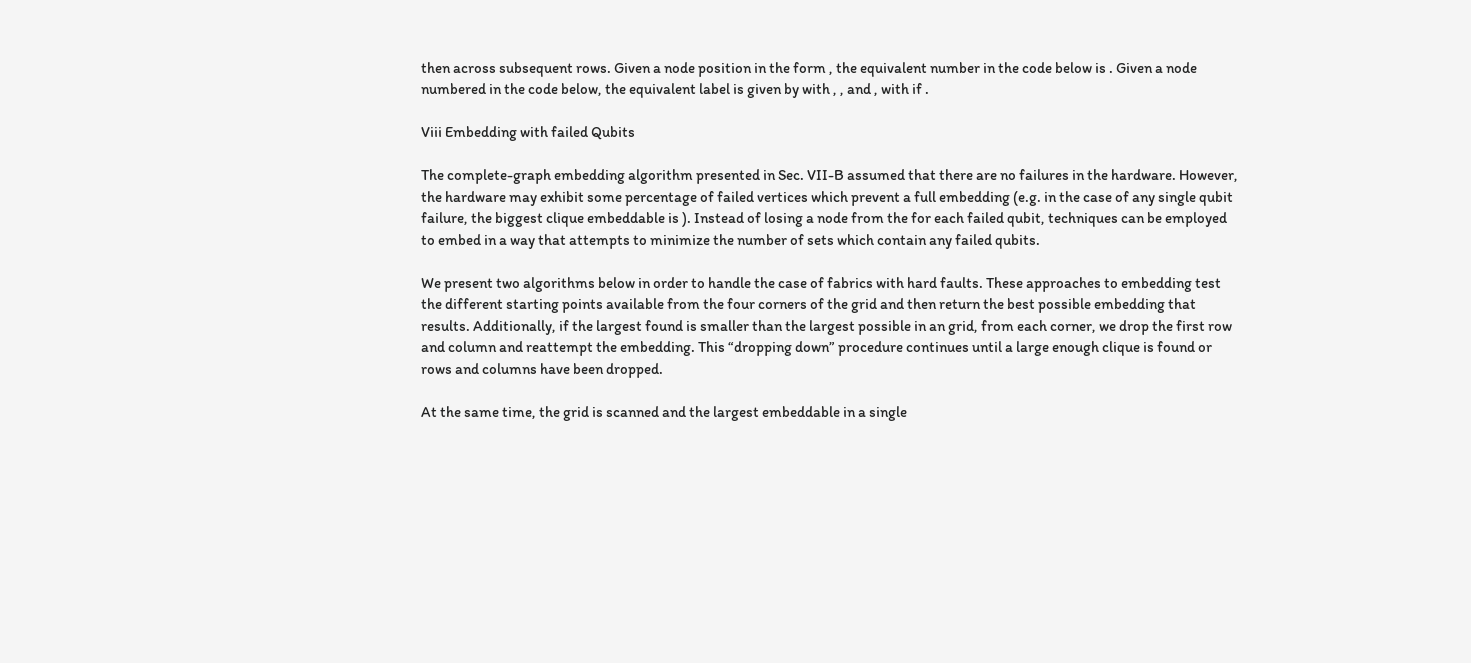then across subsequent rows. Given a node position in the form , the equivalent number in the code below is . Given a node numbered in the code below, the equivalent label is given by with , , and , with if .

Viii Embedding with failed Qubits

The complete-graph embedding algorithm presented in Sec. VII-B assumed that there are no failures in the hardware. However, the hardware may exhibit some percentage of failed vertices which prevent a full embedding (e.g. in the case of any single qubit failure, the biggest clique embeddable is ). Instead of losing a node from the for each failed qubit, techniques can be employed to embed in a way that attempts to minimize the number of sets which contain any failed qubits.

We present two algorithms below in order to handle the case of fabrics with hard faults. These approaches to embedding test the different starting points available from the four corners of the grid and then return the best possible embedding that results. Additionally, if the largest found is smaller than the largest possible in an grid, from each corner, we drop the first row and column and reattempt the embedding. This “dropping down” procedure continues until a large enough clique is found or rows and columns have been dropped.

At the same time, the grid is scanned and the largest embeddable in a single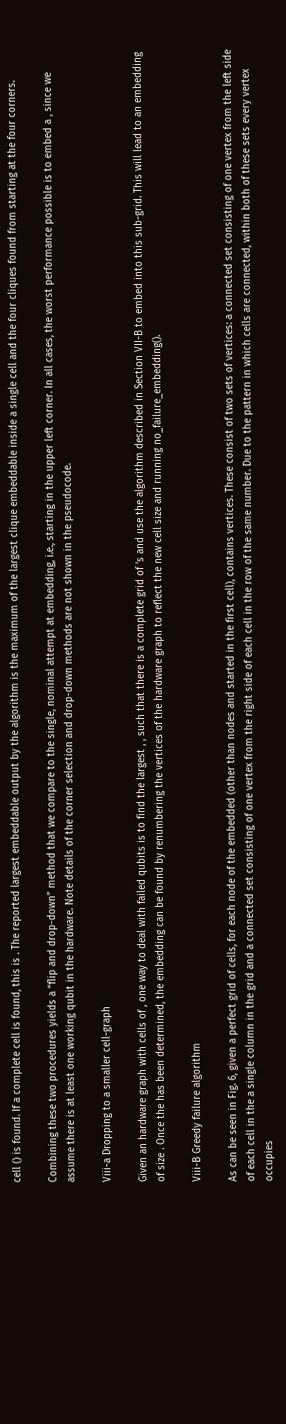cell () is found. If a complete cell is found, this is . The reported largest embeddable output by the algorithm is the maximum of the largest clique embeddable inside a single cell and the four cliques found from starting at the four corners.

Combining these two procedures yields a “flip and drop-down” method that we compare to the single, nominal attempt at embedding, i.e., starting in the upper left corner. In all cases, the worst performance possible is to embed a , since we assume there is at least one working qubit in the hardware. Note details of the corner selection and drop-down methods are not shown in the pseudocode.

Viii-a Dropping to a smaller cell-graph

Given an hardware graph with cells of , one way to deal with failed qubits is to find the largest , , such that there is a complete grid of ’s and use the algorithm described in Section VII-B to embed into this sub-grid. This will lead to an embedding of size . Once the has been determined, the embedding can be found by renumbering the vertices of the hardware graph to reflect the new cell size and running no_failure_embedding().

Viii-B Greedy failure algorithm

As can be seen in Fig. 6, given a perfect grid of cells, for each node of the embedded (other than nodes and started in the first cell), contains vertices. These consist of two sets of vertices: a connected set consisting of one vertex from the left side of each cell in the a single column in the grid and a connected set consisting of one vertex from the right side of each cell in the row of the same number. Due to the pattern in which cells are connected, within both of these sets every vertex occupies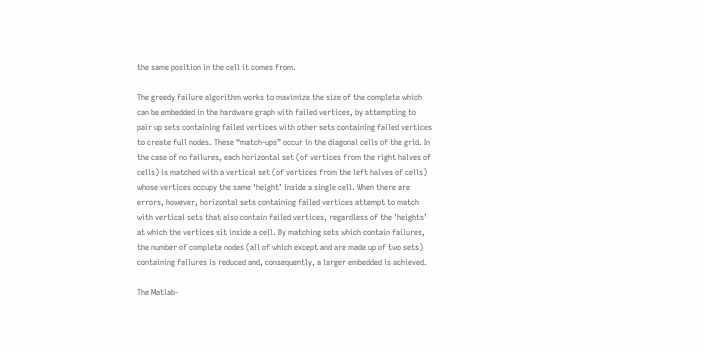the same position in the cell it comes from.

The greedy failure algorithm works to maximize the size of the complete which can be embedded in the hardware graph with failed vertices, by attempting to pair up sets containing failed vertices with other sets containing failed vertices to create full nodes. These “match-ups” occur in the diagonal cells of the grid. In the case of no failures, each horizontal set (of vertices from the right halves of cells) is matched with a vertical set (of vertices from the left halves of cells) whose vertices occupy the same ‘height’ inside a single cell. When there are errors, however, horizontal sets containing failed vertices attempt to match with vertical sets that also contain failed vertices, regardless of the ’heights’ at which the vertices sit inside a cell. By matching sets which contain failures, the number of complete nodes (all of which except and are made up of two sets) containing failures is reduced and, consequently, a larger embedded is achieved.

The Matlab-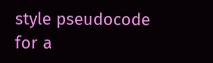style pseudocode for a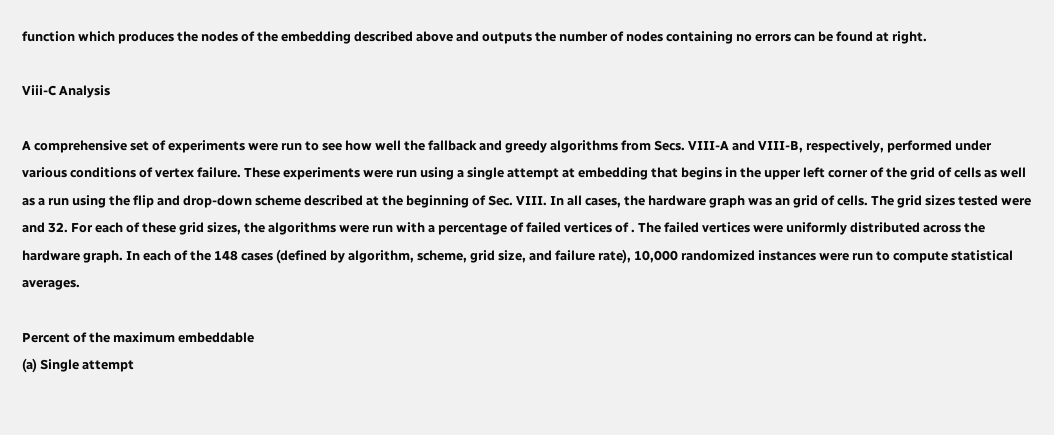function which produces the nodes of the embedding described above and outputs the number of nodes containing no errors can be found at right.

Viii-C Analysis

A comprehensive set of experiments were run to see how well the fallback and greedy algorithms from Secs. VIII-A and VIII-B, respectively, performed under various conditions of vertex failure. These experiments were run using a single attempt at embedding that begins in the upper left corner of the grid of cells as well as a run using the flip and drop-down scheme described at the beginning of Sec. VIII. In all cases, the hardware graph was an grid of cells. The grid sizes tested were and 32. For each of these grid sizes, the algorithms were run with a percentage of failed vertices of . The failed vertices were uniformly distributed across the hardware graph. In each of the 148 cases (defined by algorithm, scheme, grid size, and failure rate), 10,000 randomized instances were run to compute statistical averages.

Percent of the maximum embeddable
(a) Single attempt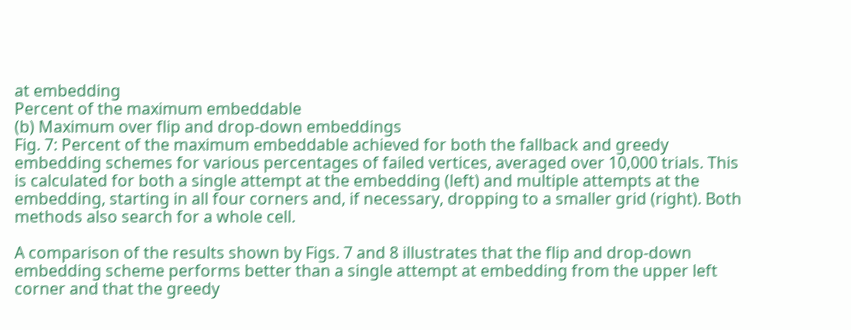at embedding
Percent of the maximum embeddable
(b) Maximum over flip and drop-down embeddings
Fig. 7: Percent of the maximum embeddable achieved for both the fallback and greedy embedding schemes for various percentages of failed vertices, averaged over 10,000 trials. This is calculated for both a single attempt at the embedding (left) and multiple attempts at the embedding, starting in all four corners and, if necessary, dropping to a smaller grid (right). Both methods also search for a whole cell.

A comparison of the results shown by Figs. 7 and 8 illustrates that the flip and drop-down embedding scheme performs better than a single attempt at embedding from the upper left corner and that the greedy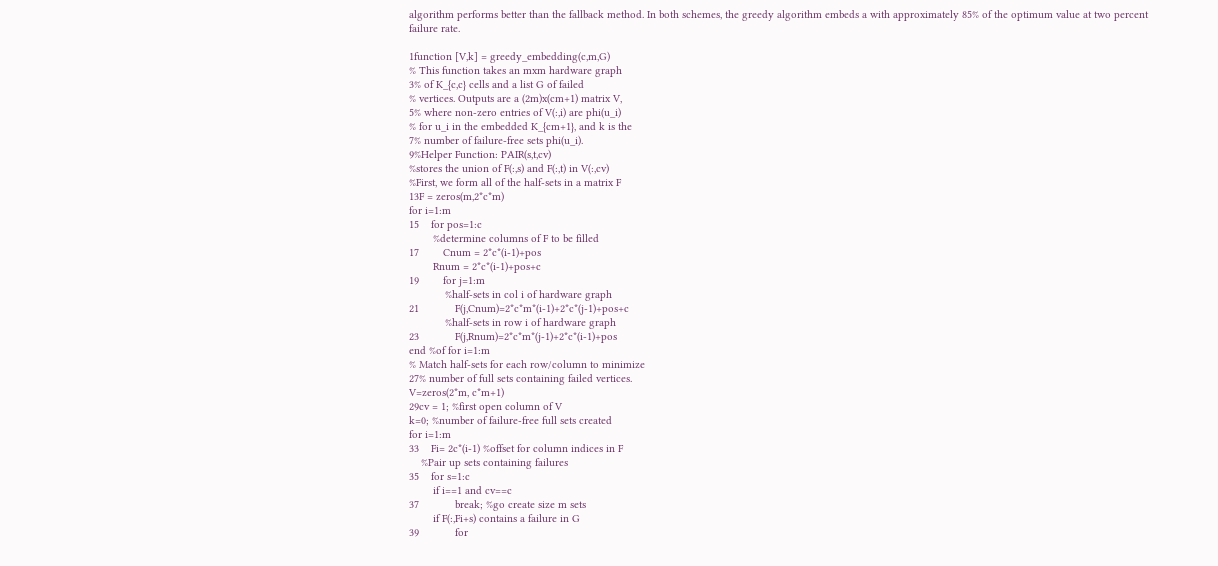algorithm performs better than the fallback method. In both schemes, the greedy algorithm embeds a with approximately 85% of the optimum value at two percent failure rate.

1function [V,k] = greedy_embedding(c,m,G)
% This function takes an mxm hardware graph
3% of K_{c,c} cells and a list G of failed
% vertices. Outputs are a (2m)x(cm+1) matrix V,
5% where non-zero entries of V(:,i) are phi(u_i)
% for u_i in the embedded K_{cm+1}, and k is the
7% number of failure-free sets phi(u_i).
9%Helper Function: PAIR(s,t,cv)
%stores the union of F(:,s) and F(:,t) in V(:,cv)
%First, we form all of the half-sets in a matrix F
13F = zeros(m,2*c*m)
for i=1:m
15    for pos=1:c
        %determine columns of F to be filled
17        Cnum = 2*c*(i-1)+pos
        Rnum = 2*c*(i-1)+pos+c
19        for j=1:m
            %half-sets in col i of hardware graph
21            F(j,Cnum)=2*c*m*(i-1)+2*c*(j-1)+pos+c
            %half-sets in row i of hardware graph
23            F(j,Rnum)=2*c*m*(j-1)+2*c*(i-1)+pos
end %of for i=1:m
% Match half-sets for each row/column to minimize
27% number of full sets containing failed vertices.
V=zeros(2*m, c*m+1)
29cv = 1; %first open column of V
k=0; %number of failure-free full sets created
for i=1:m
33    Fi= 2c*(i-1) %offset for column indices in F
    %Pair up sets containing failures
35    for s=1:c
        if i==1 and cv==c
37            break; %go create size m sets
        if F(:,Fi+s) contains a failure in G
39            for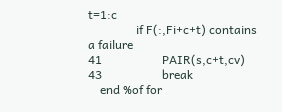t=1:c
                if F(:,Fi+c+t) contains a failure
41                    PAIR(s,c+t,cv)
43                    break
    end %of for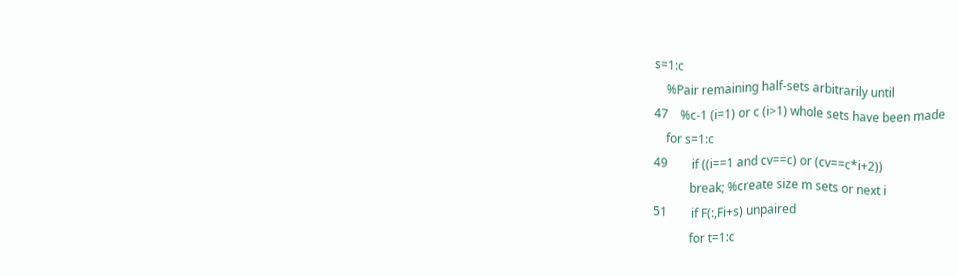s=1:c
    %Pair remaining half-sets arbitrarily until
47    %c-1 (i=1) or c (i>1) whole sets have been made
    for s=1:c
49        if ((i==1 and cv==c) or (cv==c*i+2))
            break; %create size m sets or next i
51        if F(:,Fi+s) unpaired
            for t=1:c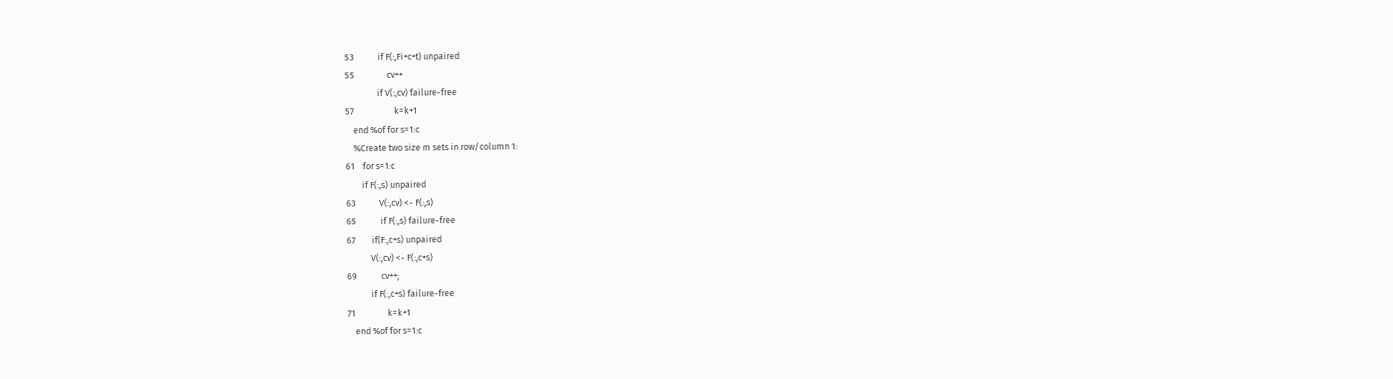53            if F(:,Fi+c+t) unpaired
55                cv++
                if V(:,cv) failure-free
57                    k=k+1
    end %of for s=1:c
    %Create two size m sets in row/column 1:
61    for s=1:c
        if F(:,s) unpaired
63            V(:,cv) <- F(:,s)
65            if F(:,s) failure-free
67        if(F:,c+s) unpaired
            V(:,cv) <- F(:,c+s)
69            cv++;
            if F(:,c+s) failure-free
71                k=k+1
    end %of for s=1:c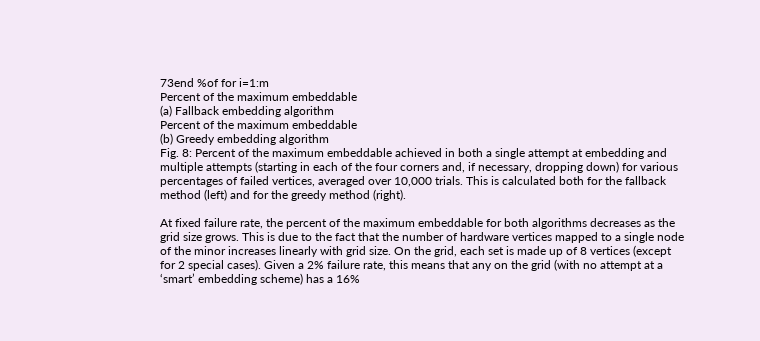73end %of for i=1:m
Percent of the maximum embeddable
(a) Fallback embedding algorithm
Percent of the maximum embeddable
(b) Greedy embedding algorithm
Fig. 8: Percent of the maximum embeddable achieved in both a single attempt at embedding and multiple attempts (starting in each of the four corners and, if necessary, dropping down) for various percentages of failed vertices, averaged over 10,000 trials. This is calculated both for the fallback method (left) and for the greedy method (right).

At fixed failure rate, the percent of the maximum embeddable for both algorithms decreases as the grid size grows. This is due to the fact that the number of hardware vertices mapped to a single node of the minor increases linearly with grid size. On the grid, each set is made up of 8 vertices (except for 2 special cases). Given a 2% failure rate, this means that any on the grid (with no attempt at a ‘smart’ embedding scheme) has a 16%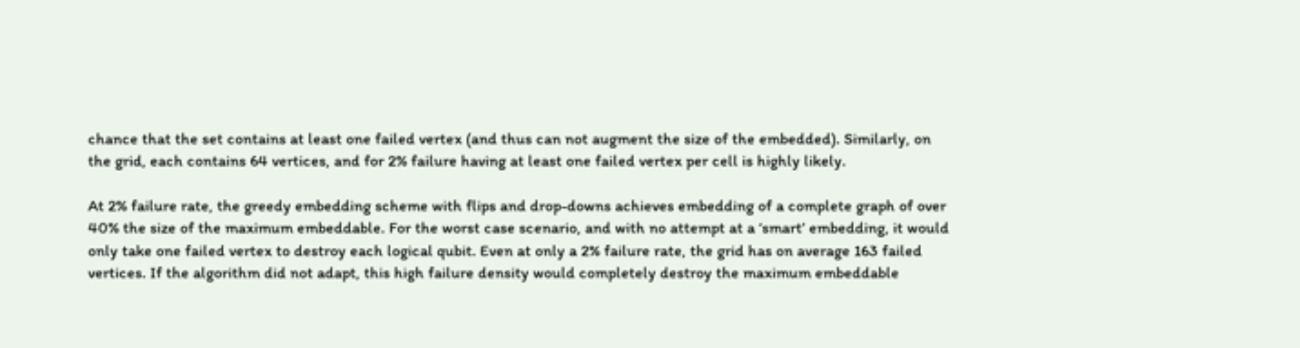chance that the set contains at least one failed vertex (and thus can not augment the size of the embedded). Similarly, on the grid, each contains 64 vertices, and for 2% failure having at least one failed vertex per cell is highly likely.

At 2% failure rate, the greedy embedding scheme with flips and drop-downs achieves embedding of a complete graph of over 40% the size of the maximum embeddable. For the worst case scenario, and with no attempt at a ‘smart’ embedding, it would only take one failed vertex to destroy each logical qubit. Even at only a 2% failure rate, the grid has on average 163 failed vertices. If the algorithm did not adapt, this high failure density would completely destroy the maximum embeddable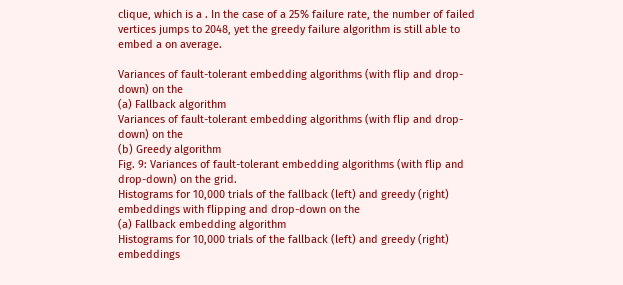clique, which is a . In the case of a 25% failure rate, the number of failed vertices jumps to 2048, yet the greedy failure algorithm is still able to embed a on average.

Variances of fault-tolerant embedding algorithms (with flip and drop-down) on the
(a) Fallback algorithm
Variances of fault-tolerant embedding algorithms (with flip and drop-down) on the
(b) Greedy algorithm
Fig. 9: Variances of fault-tolerant embedding algorithms (with flip and drop-down) on the grid.
Histograms for 10,000 trials of the fallback (left) and greedy (right) embeddings with flipping and drop-down on the
(a) Fallback embedding algorithm
Histograms for 10,000 trials of the fallback (left) and greedy (right) embeddings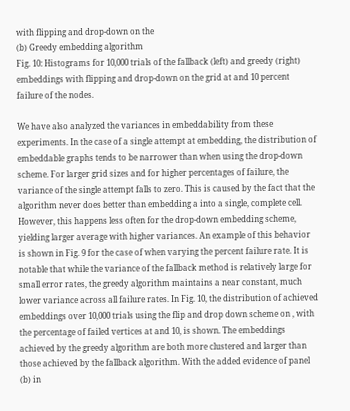with flipping and drop-down on the
(b) Greedy embedding algorithm
Fig. 10: Histograms for 10,000 trials of the fallback (left) and greedy (right) embeddings with flipping and drop-down on the grid at and 10 percent failure of the nodes.

We have also analyzed the variances in embeddability from these experiments. In the case of a single attempt at embedding, the distribution of embeddable graphs tends to be narrower than when using the drop-down scheme. For larger grid sizes and for higher percentages of failure, the variance of the single attempt falls to zero. This is caused by the fact that the algorithm never does better than embedding a into a single, complete cell. However, this happens less often for the drop-down embedding scheme, yielding larger average with higher variances. An example of this behavior is shown in Fig. 9 for the case of when varying the percent failure rate. It is notable that while the variance of the fallback method is relatively large for small error rates, the greedy algorithm maintains a near constant, much lower variance across all failure rates. In Fig. 10, the distribution of achieved embeddings over 10,000 trials using the flip and drop down scheme on , with the percentage of failed vertices at and 10, is shown. The embeddings achieved by the greedy algorithm are both more clustered and larger than those achieved by the fallback algorithm. With the added evidence of panel (b) in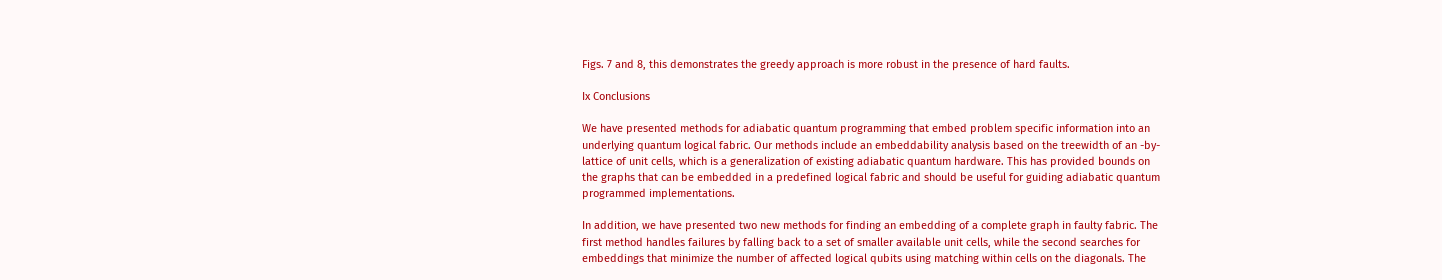Figs. 7 and 8, this demonstrates the greedy approach is more robust in the presence of hard faults.

Ix Conclusions

We have presented methods for adiabatic quantum programming that embed problem specific information into an underlying quantum logical fabric. Our methods include an embeddability analysis based on the treewidth of an -by- lattice of unit cells, which is a generalization of existing adiabatic quantum hardware. This has provided bounds on the graphs that can be embedded in a predefined logical fabric and should be useful for guiding adiabatic quantum programmed implementations.

In addition, we have presented two new methods for finding an embedding of a complete graph in faulty fabric. The first method handles failures by falling back to a set of smaller available unit cells, while the second searches for embeddings that minimize the number of affected logical qubits using matching within cells on the diagonals. The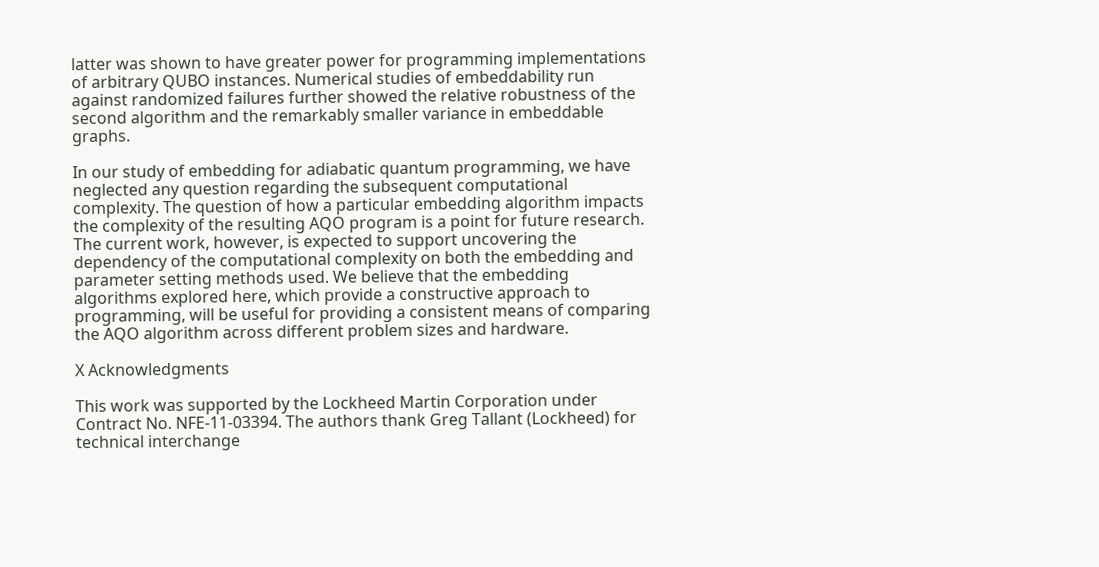latter was shown to have greater power for programming implementations of arbitrary QUBO instances. Numerical studies of embeddability run against randomized failures further showed the relative robustness of the second algorithm and the remarkably smaller variance in embeddable graphs.

In our study of embedding for adiabatic quantum programming, we have neglected any question regarding the subsequent computational complexity. The question of how a particular embedding algorithm impacts the complexity of the resulting AQO program is a point for future research. The current work, however, is expected to support uncovering the dependency of the computational complexity on both the embedding and parameter setting methods used. We believe that the embedding algorithms explored here, which provide a constructive approach to programming, will be useful for providing a consistent means of comparing the AQO algorithm across different problem sizes and hardware.

X Acknowledgments

This work was supported by the Lockheed Martin Corporation under Contract No. NFE-11-03394. The authors thank Greg Tallant (Lockheed) for technical interchange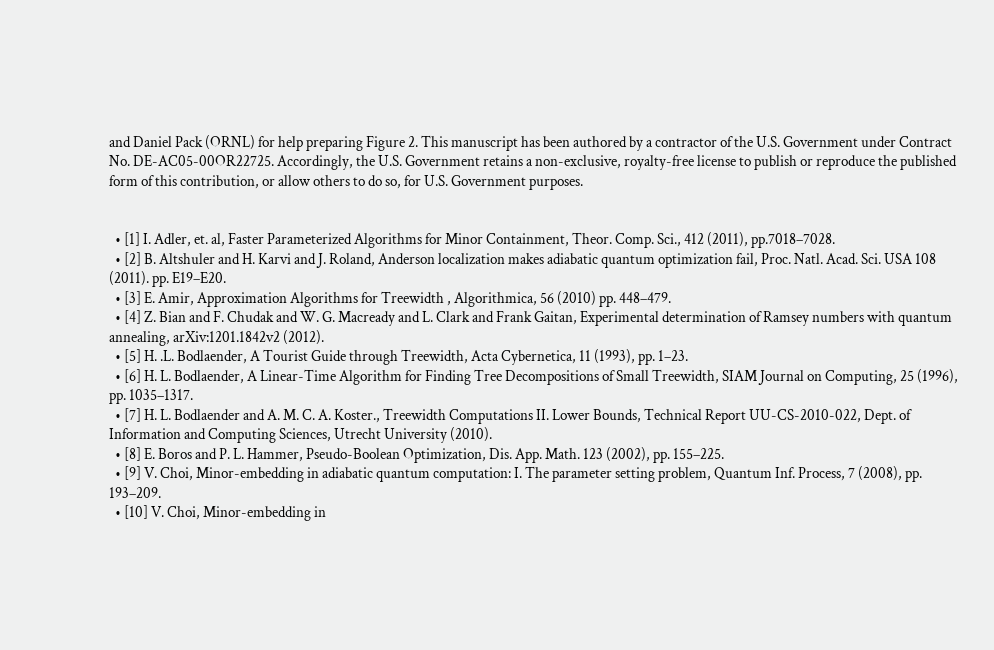and Daniel Pack (ORNL) for help preparing Figure 2. This manuscript has been authored by a contractor of the U.S. Government under Contract No. DE-AC05-00OR22725. Accordingly, the U.S. Government retains a non-exclusive, royalty-free license to publish or reproduce the published form of this contribution, or allow others to do so, for U.S. Government purposes.


  • [1] I. Adler, et. al, Faster Parameterized Algorithms for Minor Containment, Theor. Comp. Sci., 412 (2011), pp.7018–7028.
  • [2] B. Altshuler and H. Karvi and J. Roland, Anderson localization makes adiabatic quantum optimization fail, Proc. Natl. Acad. Sci. USA 108 (2011). pp. E19–E20.
  • [3] E. Amir, Approximation Algorithms for Treewidth , Algorithmica, 56 (2010) pp. 448–479.
  • [4] Z. Bian and F. Chudak and W. G. Macready and L. Clark and Frank Gaitan, Experimental determination of Ramsey numbers with quantum annealing, arXiv:1201.1842v2 (2012).
  • [5] H. .L. Bodlaender, A Tourist Guide through Treewidth, Acta Cybernetica, 11 (1993), pp. 1–23.
  • [6] H. L. Bodlaender, A Linear-Time Algorithm for Finding Tree Decompositions of Small Treewidth, SIAM Journal on Computing, 25 (1996), pp. 1035–1317.
  • [7] H. L. Bodlaender and A. M. C. A. Koster., Treewidth Computations II. Lower Bounds, Technical Report UU-CS-2010-022, Dept. of Information and Computing Sciences, Utrecht University (2010).
  • [8] E. Boros and P. L. Hammer, Pseudo-Boolean Optimization, Dis. App. Math. 123 (2002), pp. 155–225.
  • [9] V. Choi, Minor-embedding in adiabatic quantum computation: I. The parameter setting problem, Quantum Inf. Process, 7 (2008), pp. 193–209.
  • [10] V. Choi, Minor-embedding in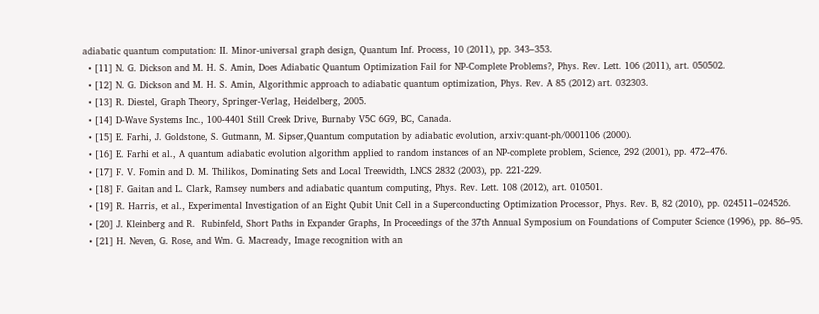adiabatic quantum computation: II. Minor-universal graph design, Quantum Inf. Process, 10 (2011), pp. 343–353.
  • [11] N. G. Dickson and M. H. S. Amin, Does Adiabatic Quantum Optimization Fail for NP-Complete Problems?, Phys. Rev. Lett. 106 (2011), art. 050502.
  • [12] N. G. Dickson and M. H. S. Amin, Algorithmic approach to adiabatic quantum optimization, Phys. Rev. A 85 (2012) art. 032303.
  • [13] R. Diestel, Graph Theory, Springer-Verlag, Heidelberg, 2005.
  • [14] D-Wave Systems Inc., 100-4401 Still Creek Drive, Burnaby V5C 6G9, BC, Canada.
  • [15] E. Farhi, J. Goldstone, S. Gutmann, M. Sipser,Quantum computation by adiabatic evolution, arxiv:quant-ph/0001106 (2000).
  • [16] E. Farhi et al., A quantum adiabatic evolution algorithm applied to random instances of an NP-complete problem, Science, 292 (2001), pp. 472–476.
  • [17] F. V. Fomin and D. M. Thilikos, Dominating Sets and Local Treewidth, LNCS 2832 (2003), pp. 221-229.
  • [18] F. Gaitan and L. Clark, Ramsey numbers and adiabatic quantum computing, Phys. Rev. Lett. 108 (2012), art. 010501.
  • [19] R. Harris, et al., Experimental Investigation of an Eight Qubit Unit Cell in a Superconducting Optimization Processor, Phys. Rev. B, 82 (2010), pp. 024511–024526.
  • [20] J. Kleinberg and R.  Rubinfeld, Short Paths in Expander Graphs, In Proceedings of the 37th Annual Symposium on Foundations of Computer Science (1996), pp. 86–95.
  • [21] H. Neven, G. Rose, and Wm. G. Macready, Image recognition with an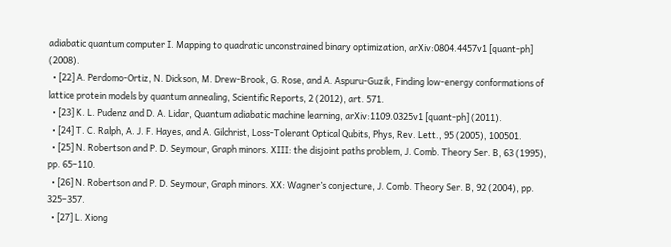adiabatic quantum computer I. Mapping to quadratic unconstrained binary optimization, arXiv:0804.4457v1 [quant-ph] (2008).
  • [22] A. Perdomo-Ortiz, N. Dickson, M. Drew-Brook, G. Rose, and A. Aspuru-Guzik, Finding low-energy conformations of lattice protein models by quantum annealing, Scientific Reports, 2 (2012), art. 571.
  • [23] K. L. Pudenz and D. A. Lidar, Quantum adiabatic machine learning, arXiv:1109.0325v1 [quant-ph] (2011).
  • [24] T. C. Ralph, A. J. F. Hayes, and A. Gilchrist, Loss-Tolerant Optical Qubits, Phys, Rev. Lett., 95 (2005), 100501.
  • [25] N. Robertson and P. D. Seymour, Graph minors. XIII: the disjoint paths problem, J. Comb. Theory Ser. B, 63 (1995), pp. 65–110.
  • [26] N. Robertson and P. D. Seymour, Graph minors. XX: Wagner’s conjecture, J. Comb. Theory Ser. B, 92 (2004), pp. 325–357.
  • [27] L. Xiong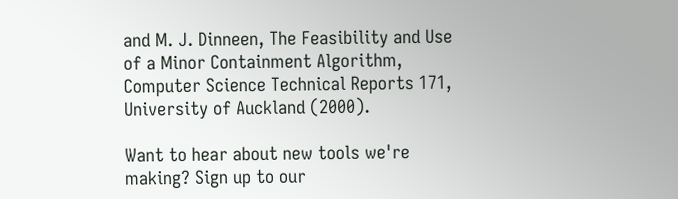and M. J. Dinneen, The Feasibility and Use of a Minor Containment Algorithm, Computer Science Technical Reports 171, University of Auckland (2000).

Want to hear about new tools we're making? Sign up to our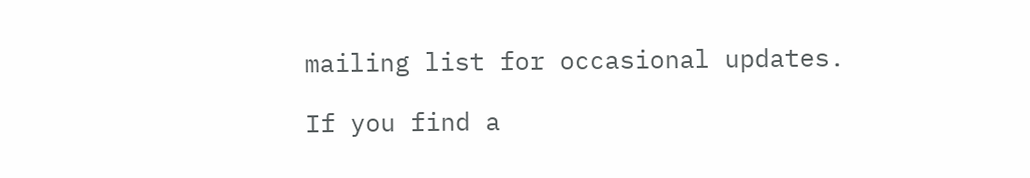mailing list for occasional updates.

If you find a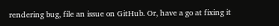rendering bug, file an issue on GitHub. Or, have a go at fixing it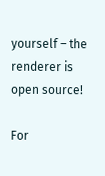yourself – the renderer is open source!

For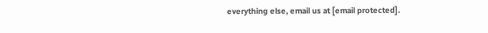everything else, email us at [email protected].